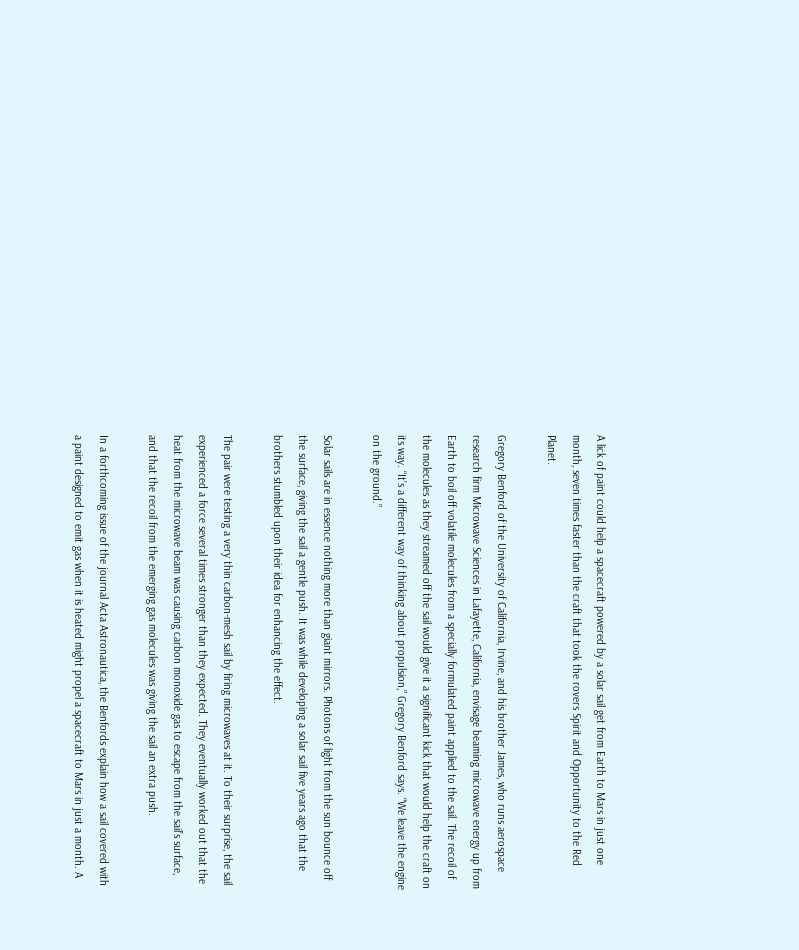A lick of paint could help a spacecraft powered by a solar sail get from Earth to Mars in just one month, seven times faster than the craft that took the rovers Spirit and Opportunity to the Red Planet.

Gregory Benford of the University of California, Irvine, and his brother James, who runs aerospace research firm Microwave Sciences in Lafayette, California, envisage beaming microwave energy up from Earth to boil off volatile molecules from a specially formulated paint applied to the sail. The recoil of the molecules as they streamed off the sail would give it a significant kick that would help the craft on its way. “It’s a different way of thinking about propulsion,” Gregory Benford says. “We leave the engine on the ground.”

Solar sails are in essence nothing more than giant mirrors. Photons of light from the sun bounce off the surface, giving the sail a gentle push. It was while developing a solar sail five years ago that the brothers stumbled upon their idea for enhancing the effect.

The pair were testing a very thin carbon-mesh sail by firing microwaves at it. To their surprise, the sail experienced a force several times stronger than they expected. They eventually worked out that the heat from the microwave beam was causing carbon monoxide gas to escape from the sail’s surface, and that the recoil from the emerging gas molecules was giving the sail an extra push.

In a forthcoming issue of the journal Acta Astronautica, the Benfords explain how a sail covered with a paint designed to emit gas when it is heated might propel a spacecraft to Mars in just a month. A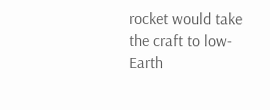rocket would take the craft to low-Earth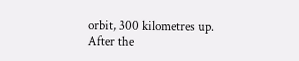orbit, 300 kilometres up. After the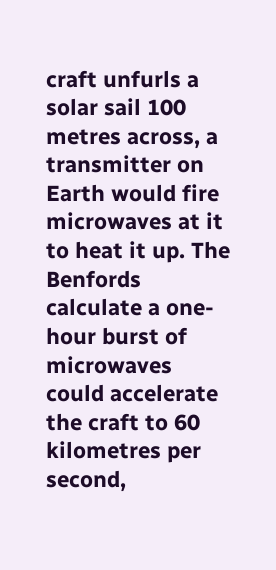craft unfurls a solar sail 100 metres across, a transmitter on Earth would fire microwaves at it to heat it up. The Benfords calculate a one-hour burst of microwaves could accelerate the craft to 60 kilometres per second,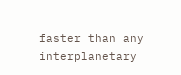faster than any interplanetary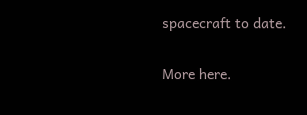spacecraft to date.

More here.